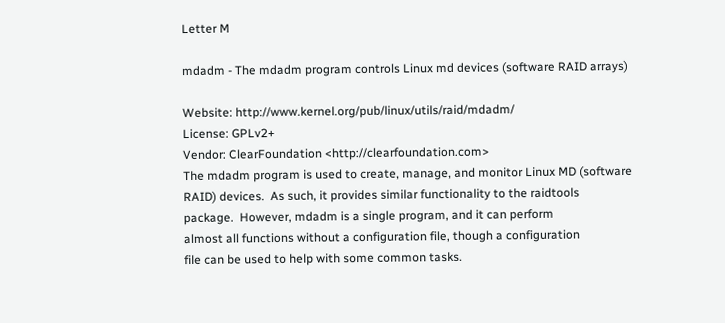Letter M

mdadm - The mdadm program controls Linux md devices (software RAID arrays)

Website: http://www.kernel.org/pub/linux/utils/raid/mdadm/
License: GPLv2+
Vendor: ClearFoundation <http://clearfoundation.com>
The mdadm program is used to create, manage, and monitor Linux MD (software
RAID) devices.  As such, it provides similar functionality to the raidtools
package.  However, mdadm is a single program, and it can perform
almost all functions without a configuration file, though a configuration
file can be used to help with some common tasks.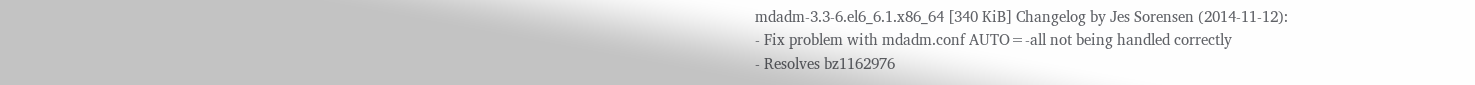mdadm-3.3-6.el6_6.1.x86_64 [340 KiB] Changelog by Jes Sorensen (2014-11-12):
- Fix problem with mdadm.conf AUTO=-all not being handled correctly
- Resolves bz1162976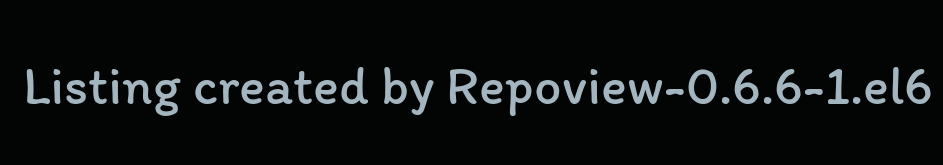Listing created by Repoview-0.6.6-1.el6